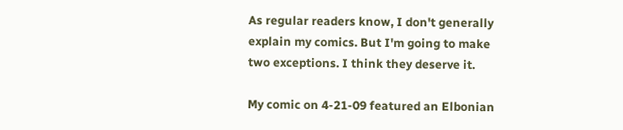As regular readers know, I don't generally explain my comics. But I'm going to make two exceptions. I think they deserve it.

My comic on 4-21-09 featured an Elbonian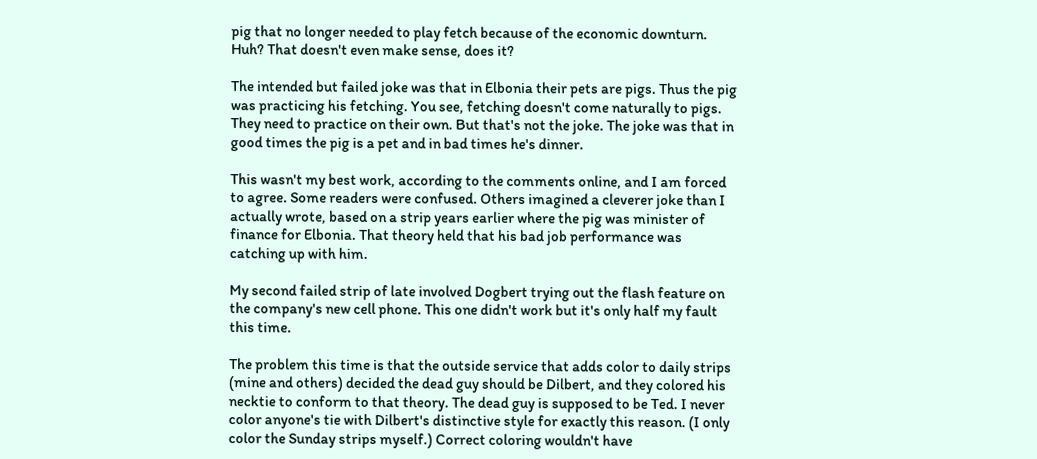pig that no longer needed to play fetch because of the economic downturn. Huh? That doesn't even make sense, does it?

The intended but failed joke was that in Elbonia their pets are pigs. Thus the pig was practicing his fetching. You see, fetching doesn't come naturally to pigs. They need to practice on their own. But that's not the joke. The joke was that in good times the pig is a pet and in bad times he's dinner.

This wasn't my best work, according to the comments online, and I am forced to agree. Some readers were confused. Others imagined a cleverer joke than I actually wrote, based on a strip years earlier where the pig was minister of finance for Elbonia. That theory held that his bad job performance was catching up with him.

My second failed strip of late involved Dogbert trying out the flash feature on the company's new cell phone. This one didn't work but it's only half my fault this time.

The problem this time is that the outside service that adds color to daily strips (mine and others) decided the dead guy should be Dilbert, and they colored his necktie to conform to that theory. The dead guy is supposed to be Ted. I never color anyone's tie with Dilbert's distinctive style for exactly this reason. (I only color the Sunday strips myself.) Correct coloring wouldn't have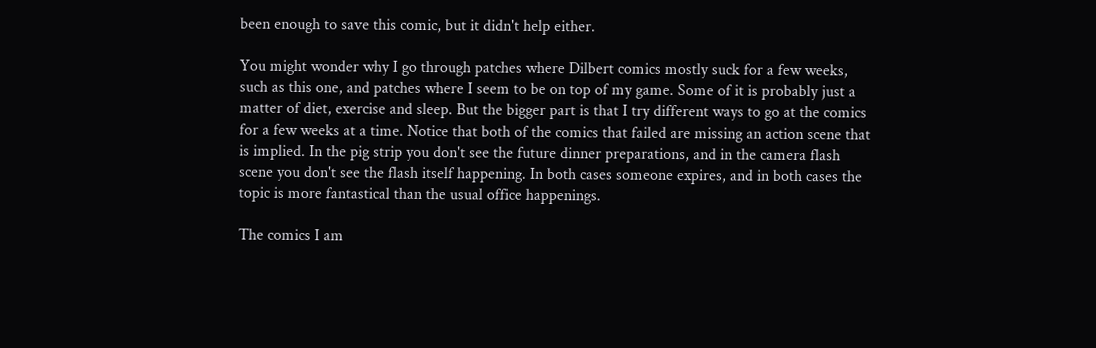been enough to save this comic, but it didn't help either.

You might wonder why I go through patches where Dilbert comics mostly suck for a few weeks, such as this one, and patches where I seem to be on top of my game. Some of it is probably just a matter of diet, exercise and sleep. But the bigger part is that I try different ways to go at the comics for a few weeks at a time. Notice that both of the comics that failed are missing an action scene that is implied. In the pig strip you don't see the future dinner preparations, and in the camera flash scene you don't see the flash itself happening. In both cases someone expires, and in both cases the topic is more fantastical than the usual office happenings.

The comics I am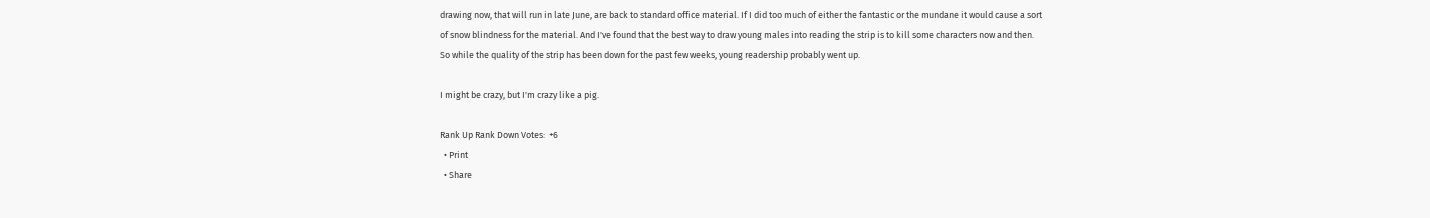drawing now, that will run in late June, are back to standard office material. If I did too much of either the fantastic or the mundane it would cause a sort of snow blindness for the material. And I've found that the best way to draw young males into reading the strip is to kill some characters now and then. So while the quality of the strip has been down for the past few weeks, young readership probably went up.

I might be crazy, but I'm crazy like a pig.

Rank Up Rank Down Votes:  +6
  • Print
  • Share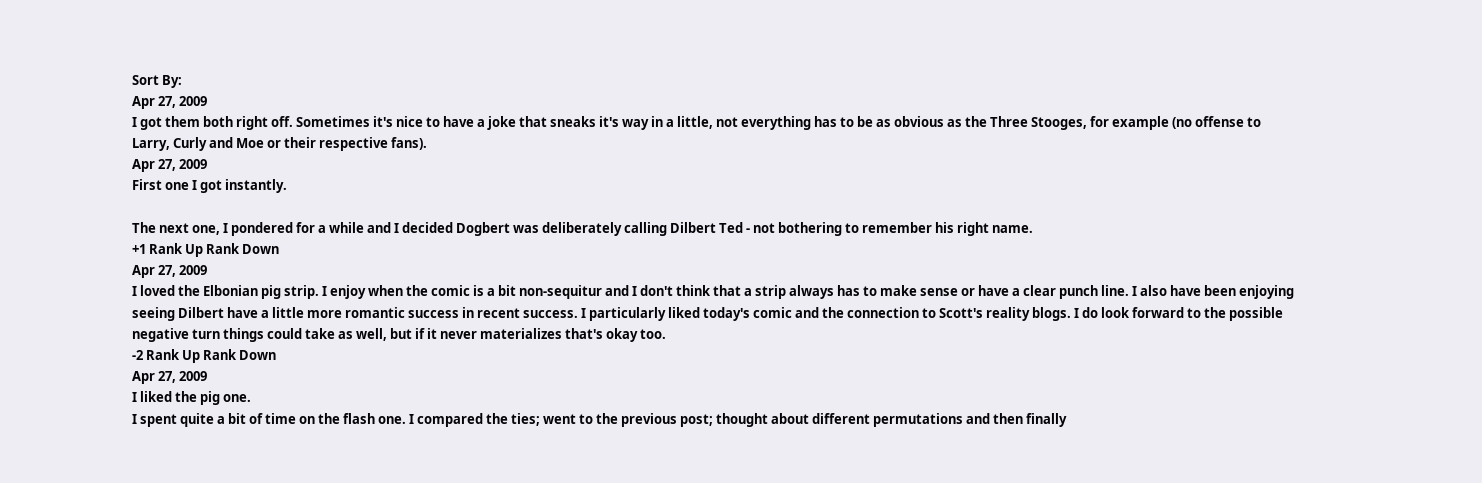Sort By:
Apr 27, 2009
I got them both right off. Sometimes it's nice to have a joke that sneaks it's way in a little, not everything has to be as obvious as the Three Stooges, for example (no offense to Larry, Curly and Moe or their respective fans).
Apr 27, 2009
First one I got instantly.

The next one, I pondered for a while and I decided Dogbert was deliberately calling Dilbert Ted - not bothering to remember his right name.
+1 Rank Up Rank Down
Apr 27, 2009
I loved the Elbonian pig strip. I enjoy when the comic is a bit non-sequitur and I don't think that a strip always has to make sense or have a clear punch line. I also have been enjoying seeing Dilbert have a little more romantic success in recent success. I particularly liked today's comic and the connection to Scott's reality blogs. I do look forward to the possible negative turn things could take as well, but if it never materializes that's okay too.
-2 Rank Up Rank Down
Apr 27, 2009
I liked the pig one.
I spent quite a bit of time on the flash one. I compared the ties; went to the previous post; thought about different permutations and then finally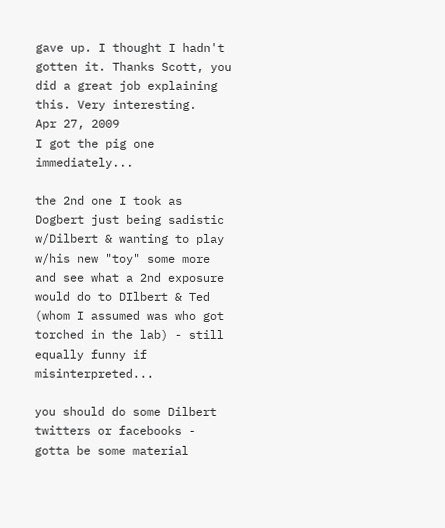gave up. I thought I hadn't gotten it. Thanks Scott, you did a great job explaining this. Very interesting.
Apr 27, 2009
I got the pig one immediately...

the 2nd one I took as Dogbert just being sadistic w/Dilbert & wanting to play w/his new "toy" some more and see what a 2nd exposure would do to DIlbert & Ted (whom I assumed was who got torched in the lab) - still equally funny if misinterpreted...

you should do some Dilbert twitters or facebooks - gotta be some material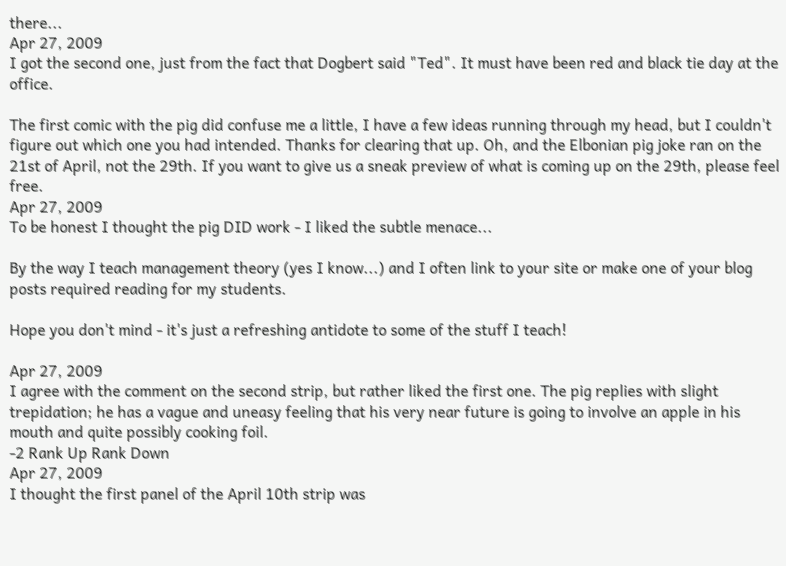there...
Apr 27, 2009
I got the second one, just from the fact that Dogbert said "Ted". It must have been red and black tie day at the office.

The first comic with the pig did confuse me a little, I have a few ideas running through my head, but I couldn't figure out which one you had intended. Thanks for clearing that up. Oh, and the Elbonian pig joke ran on the 21st of April, not the 29th. If you want to give us a sneak preview of what is coming up on the 29th, please feel free.
Apr 27, 2009
To be honest I thought the pig DID work - I liked the subtle menace...

By the way I teach management theory (yes I know...) and I often link to your site or make one of your blog posts required reading for my students.

Hope you don't mind - it's just a refreshing antidote to some of the stuff I teach!

Apr 27, 2009
I agree with the comment on the second strip, but rather liked the first one. The pig replies with slight trepidation; he has a vague and uneasy feeling that his very near future is going to involve an apple in his mouth and quite possibly cooking foil.
-2 Rank Up Rank Down
Apr 27, 2009
I thought the first panel of the April 10th strip was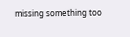missing something too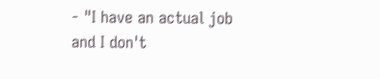- "I have an actual job and I don't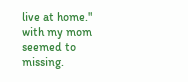live at home." with my mom seemed to missing.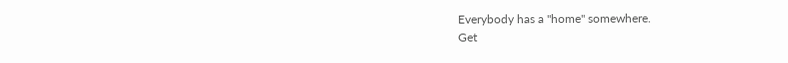Everybody has a "home" somewhere.
Get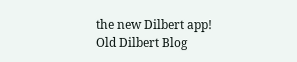the new Dilbert app!
Old Dilbert Blog